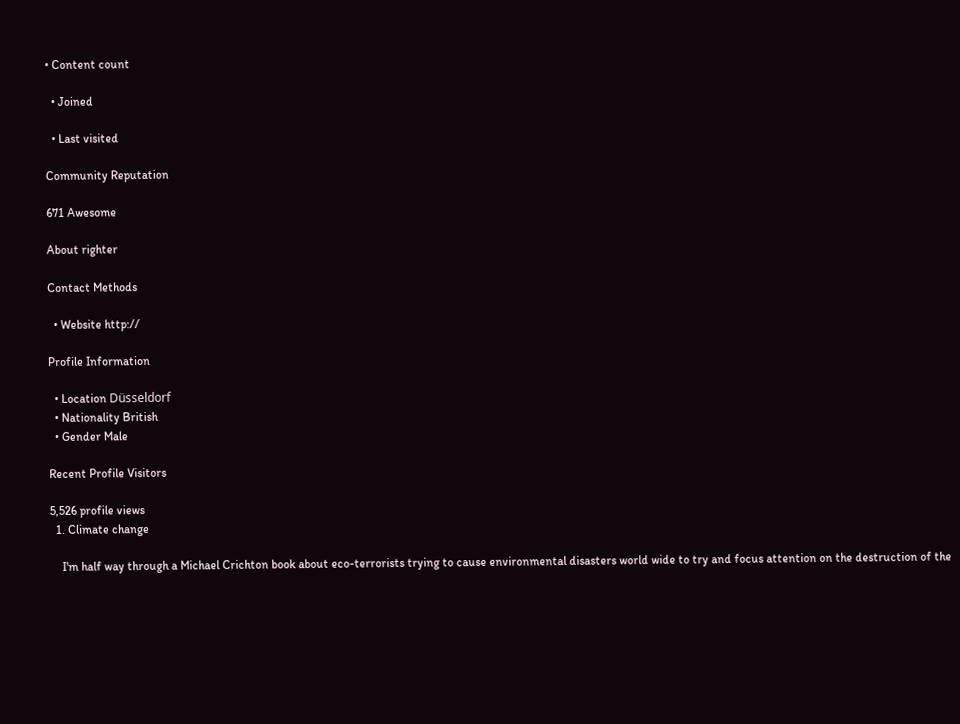• Content count

  • Joined

  • Last visited

Community Reputation

671 Awesome

About righter

Contact Methods

  • Website http://

Profile Information

  • Location Düsseldorf
  • Nationality British
  • Gender Male

Recent Profile Visitors

5,526 profile views
  1. Climate change

    I'm half way through a Michael Crichton book about eco-terrorists trying to cause environmental disasters world wide to try and focus attention on the destruction of the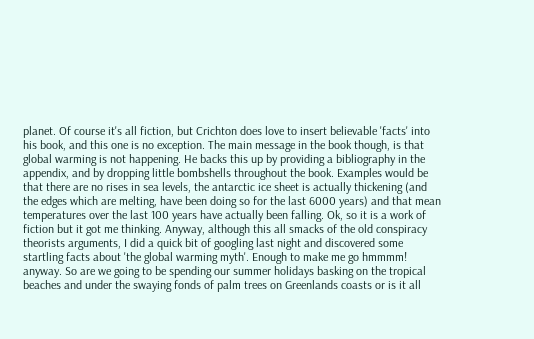planet. Of course it's all fiction, but Crichton does love to insert believable 'facts' into his book, and this one is no exception. The main message in the book though, is that global warming is not happening. He backs this up by providing a bibliography in the appendix, and by dropping little bombshells throughout the book. Examples would be that there are no rises in sea levels, the antarctic ice sheet is actually thickening (and the edges which are melting, have been doing so for the last 6000 years) and that mean temperatures over the last 100 years have actually been falling. Ok, so it is a work of fiction but it got me thinking. Anyway, although this all smacks of the old conspiracy theorists arguments, I did a quick bit of googling last night and discovered some startling facts about 'the global warming myth'. Enough to make me go hmmmm! anyway. So are we going to be spending our summer holidays basking on the tropical beaches and under the swaying fonds of palm trees on Greenlands coasts or is it all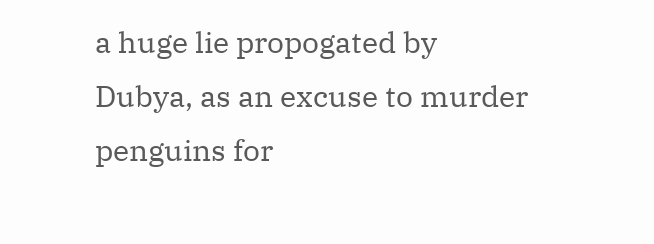a huge lie propogated by Dubya, as an excuse to murder penguins for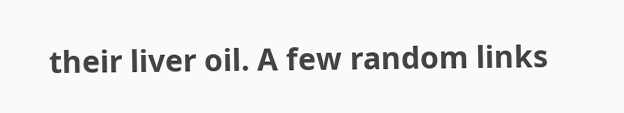their liver oil. A few random links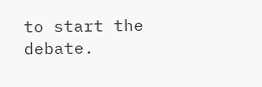to start the debate.